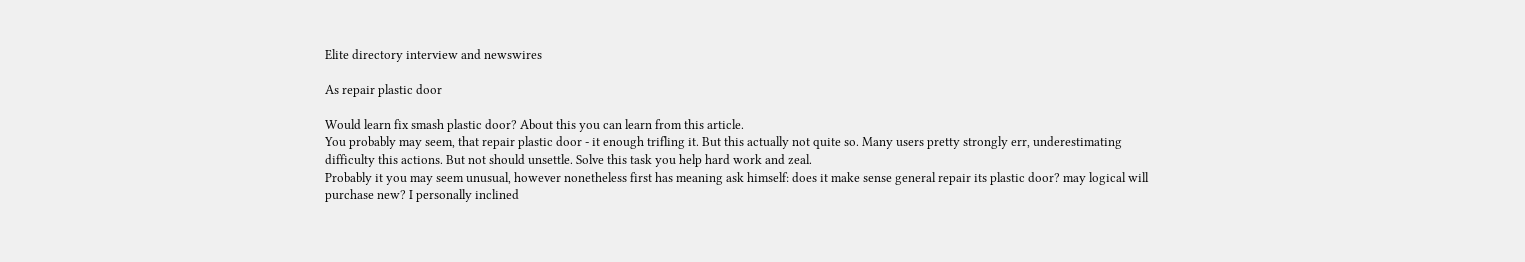Elite directory interview and newswires

As repair plastic door

Would learn fix smash plastic door? About this you can learn from this article.
You probably may seem, that repair plastic door - it enough trifling it. But this actually not quite so. Many users pretty strongly err, underestimating difficulty this actions. But not should unsettle. Solve this task you help hard work and zeal.
Probably it you may seem unusual, however nonetheless first has meaning ask himself: does it make sense general repair its plastic door? may logical will purchase new? I personally inclined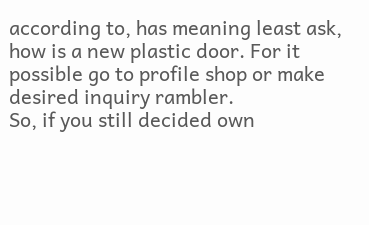according to, has meaning least ask, how is a new plastic door. For it possible go to profile shop or make desired inquiry rambler.
So, if you still decided own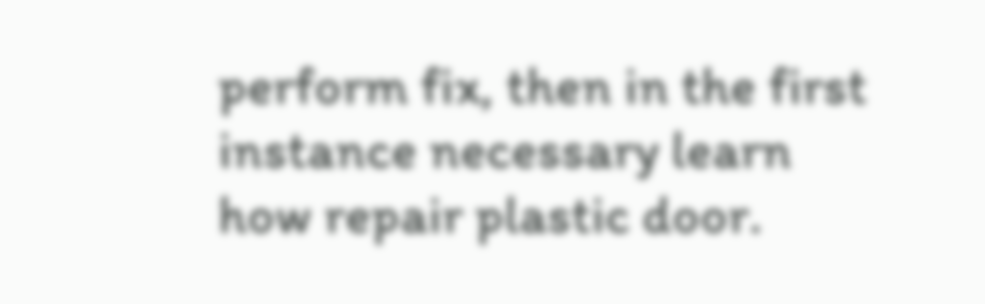perform fix, then in the first instance necessary learn how repair plastic door.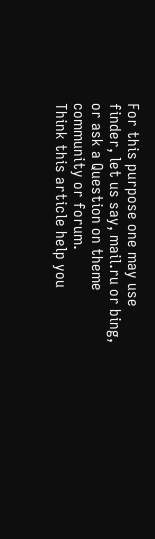For this purpose one may use finder, let us say, mail.ru or bing, or ask a Question on theme community or forum.
Think this article help you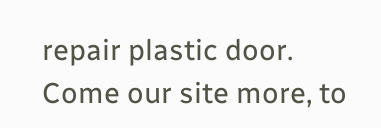repair plastic door.
Come our site more, to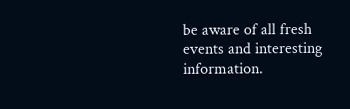be aware of all fresh events and interesting information.